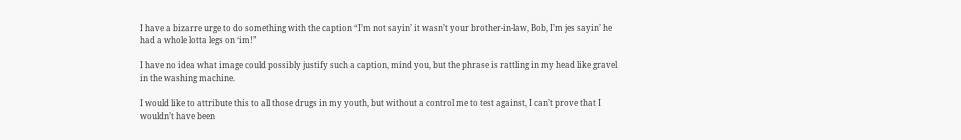I have a bizarre urge to do something with the caption “I’m not sayin’ it wasn’t your brother-in-law, Bob, I’m jes sayin’ he had a whole lotta legs on ‘im!”

I have no idea what image could possibly justify such a caption, mind you, but the phrase is rattling in my head like gravel in the washing machine.

I would like to attribute this to all those drugs in my youth, but without a control me to test against, I can’t prove that I wouldn’t have been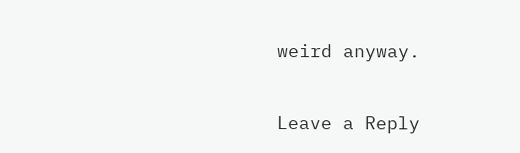weird anyway.

Leave a Reply